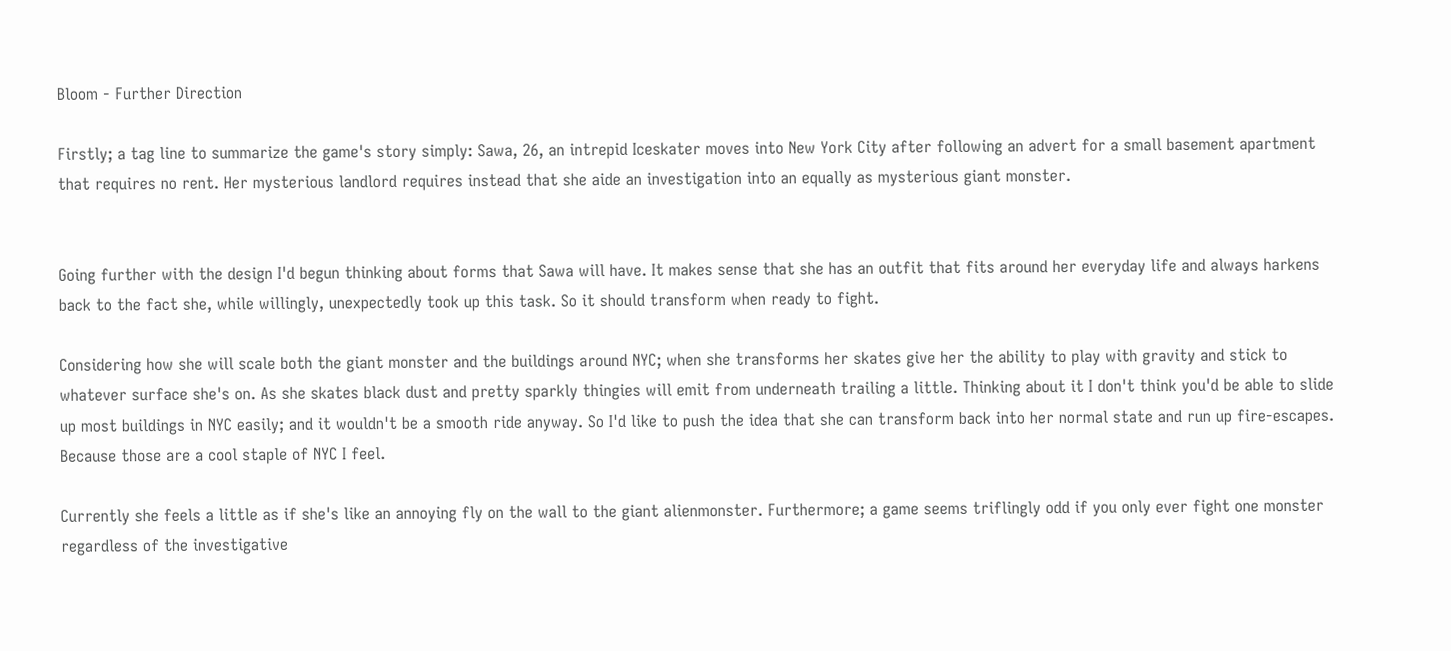Bloom - Further Direction

Firstly; a tag line to summarize the game's story simply: Sawa, 26, an intrepid Iceskater moves into New York City after following an advert for a small basement apartment that requires no rent. Her mysterious landlord requires instead that she aide an investigation into an equally as mysterious giant monster.


Going further with the design I'd begun thinking about forms that Sawa will have. It makes sense that she has an outfit that fits around her everyday life and always harkens back to the fact she, while willingly, unexpectedly took up this task. So it should transform when ready to fight.

Considering how she will scale both the giant monster and the buildings around NYC; when she transforms her skates give her the ability to play with gravity and stick to whatever surface she's on. As she skates black dust and pretty sparkly thingies will emit from underneath trailing a little. Thinking about it I don't think you'd be able to slide up most buildings in NYC easily; and it wouldn't be a smooth ride anyway. So I'd like to push the idea that she can transform back into her normal state and run up fire-escapes. Because those are a cool staple of NYC I feel.

Currently she feels a little as if she's like an annoying fly on the wall to the giant alienmonster. Furthermore; a game seems triflingly odd if you only ever fight one monster regardless of the investigative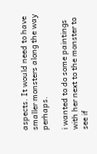aspects. It would need to have smaller monsters along the way perhaps.

i wanted to do some paintings with her next to the monster to see if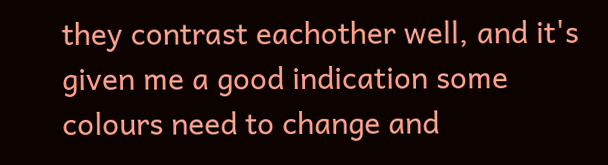they contrast eachother well, and it's given me a good indication some colours need to change and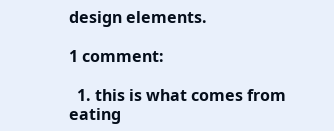design elements.

1 comment:

  1. this is what comes from eating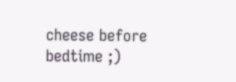cheese before bedtime ;)